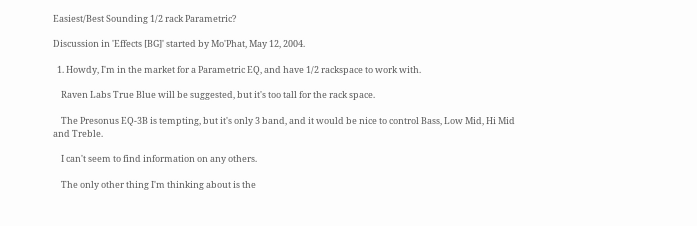Easiest/Best Sounding 1/2 rack Parametric?

Discussion in 'Effects [BG]' started by Mo'Phat, May 12, 2004.

  1. Howdy, I'm in the market for a Parametric EQ, and have 1/2 rackspace to work with.

    Raven Labs True Blue will be suggested, but it's too tall for the rack space.

    The Presonus EQ-3B is tempting, but it's only 3 band, and it would be nice to control Bass, Low Mid, Hi Mid and Treble.

    I can't seem to find information on any others.

    The only other thing I'm thinking about is the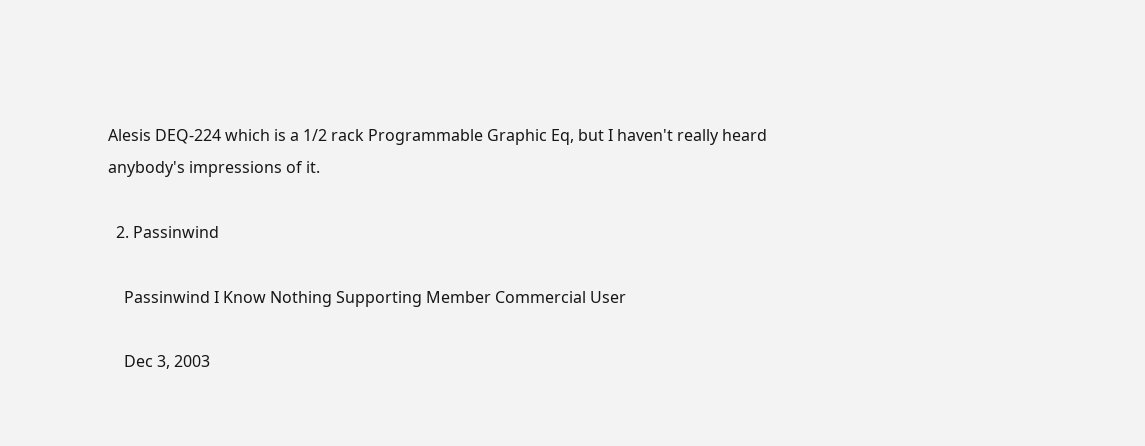Alesis DEQ-224 which is a 1/2 rack Programmable Graphic Eq, but I haven't really heard anybody's impressions of it.

  2. Passinwind

    Passinwind I Know Nothing Supporting Member Commercial User

    Dec 3, 2003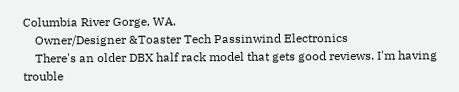Columbia River Gorge, WA.
    Owner/Designer &Toaster Tech Passinwind Electronics
    There's an older DBX half rack model that gets good reviews. I'm having trouble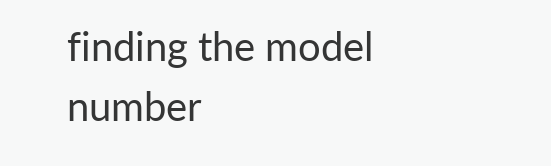finding the model number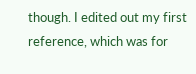though. I edited out my first reference, which was for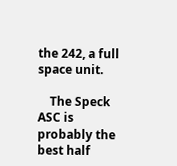the 242, a full space unit.

    The Speck ASC is probably the best half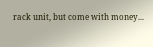rack unit, but come with money...